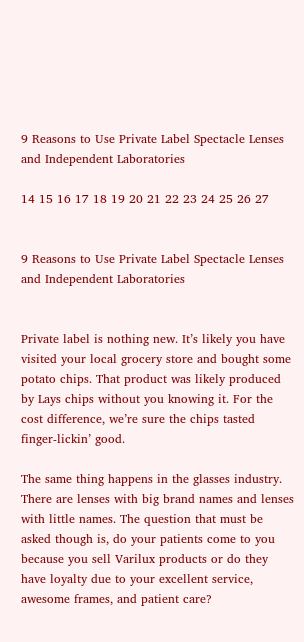9 Reasons to Use Private Label Spectacle Lenses and Independent Laboratories

14 15 16 17 18 19 20 21 22 23 24 25 26 27


9 Reasons to Use Private Label Spectacle Lenses and Independent Laboratories


Private label is nothing new. It’s likely you have visited your local grocery store and bought some potato chips. That product was likely produced by Lays chips without you knowing it. For the cost difference, we’re sure the chips tasted finger-lickin’ good.

The same thing happens in the glasses industry. There are lenses with big brand names and lenses with little names. The question that must be asked though is, do your patients come to you because you sell Varilux products or do they have loyalty due to your excellent service, awesome frames, and patient care?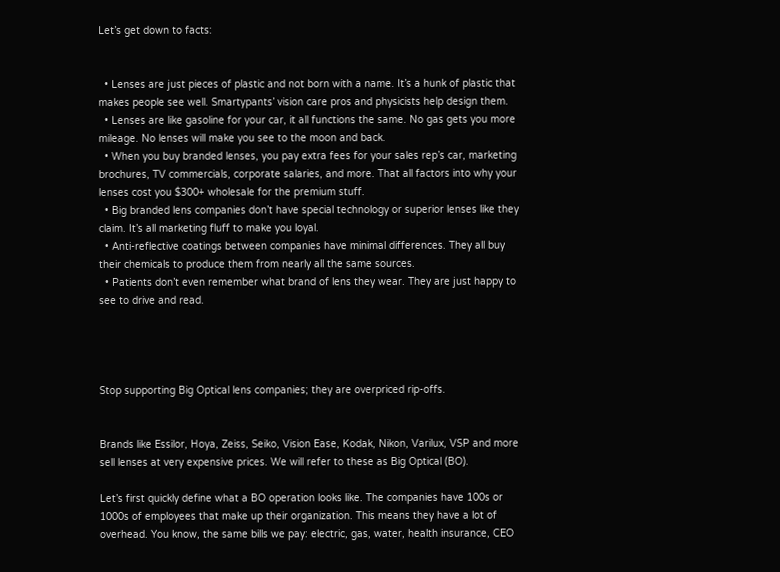Let’s get down to facts:


  • Lenses are just pieces of plastic and not born with a name. It’s a hunk of plastic that makes people see well. Smartypants’ vision care pros and physicists help design them.
  • Lenses are like gasoline for your car, it all functions the same. No gas gets you more mileage. No lenses will make you see to the moon and back.
  • When you buy branded lenses, you pay extra fees for your sales rep’s car, marketing brochures, TV commercials, corporate salaries, and more. That all factors into why your lenses cost you $300+ wholesale for the premium stuff.
  • Big branded lens companies don’t have special technology or superior lenses like they claim. It’s all marketing fluff to make you loyal.
  • Anti-reflective coatings between companies have minimal differences. They all buy their chemicals to produce them from nearly all the same sources.
  • Patients don’t even remember what brand of lens they wear. They are just happy to see to drive and read.




Stop supporting Big Optical lens companies; they are overpriced rip-offs.


Brands like Essilor, Hoya, Zeiss, Seiko, Vision Ease, Kodak, Nikon, Varilux, VSP and more sell lenses at very expensive prices. We will refer to these as Big Optical (BO).

Let’s first quickly define what a BO operation looks like. The companies have 100s or 1000s of employees that make up their organization. This means they have a lot of overhead. You know, the same bills we pay: electric, gas, water, health insurance, CEO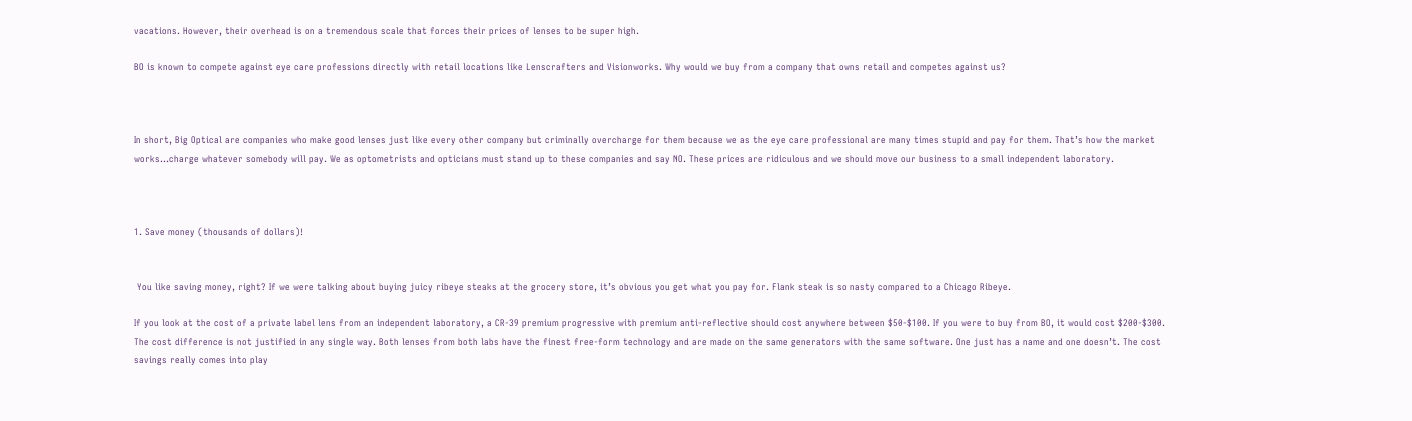vacations. However, their overhead is on a tremendous scale that forces their prices of lenses to be super high.

BO is known to compete against eye care professions directly with retail locations like Lenscrafters and Visionworks. Why would we buy from a company that owns retail and competes against us?



In short, Big Optical are companies who make good lenses just like every other company but criminally overcharge for them because we as the eye care professional are many times stupid and pay for them. That’s how the market works…charge whatever somebody will pay. We as optometrists and opticians must stand up to these companies and say NO. These prices are ridiculous and we should move our business to a small independent laboratory.



1. Save money (thousands of dollars)!


 You like saving money, right? If we were talking about buying juicy ribeye steaks at the grocery store, it’s obvious you get what you pay for. Flank steak is so nasty compared to a Chicago Ribeye.

If you look at the cost of a private label lens from an independent laboratory, a CR-39 premium progressive with premium anti-reflective should cost anywhere between $50-$100. If you were to buy from BO, it would cost $200-$300. The cost difference is not justified in any single way. Both lenses from both labs have the finest free-form technology and are made on the same generators with the same software. One just has a name and one doesn’t. The cost savings really comes into play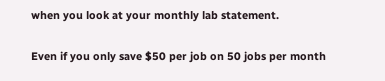when you look at your monthly lab statement.

Even if you only save $50 per job on 50 jobs per month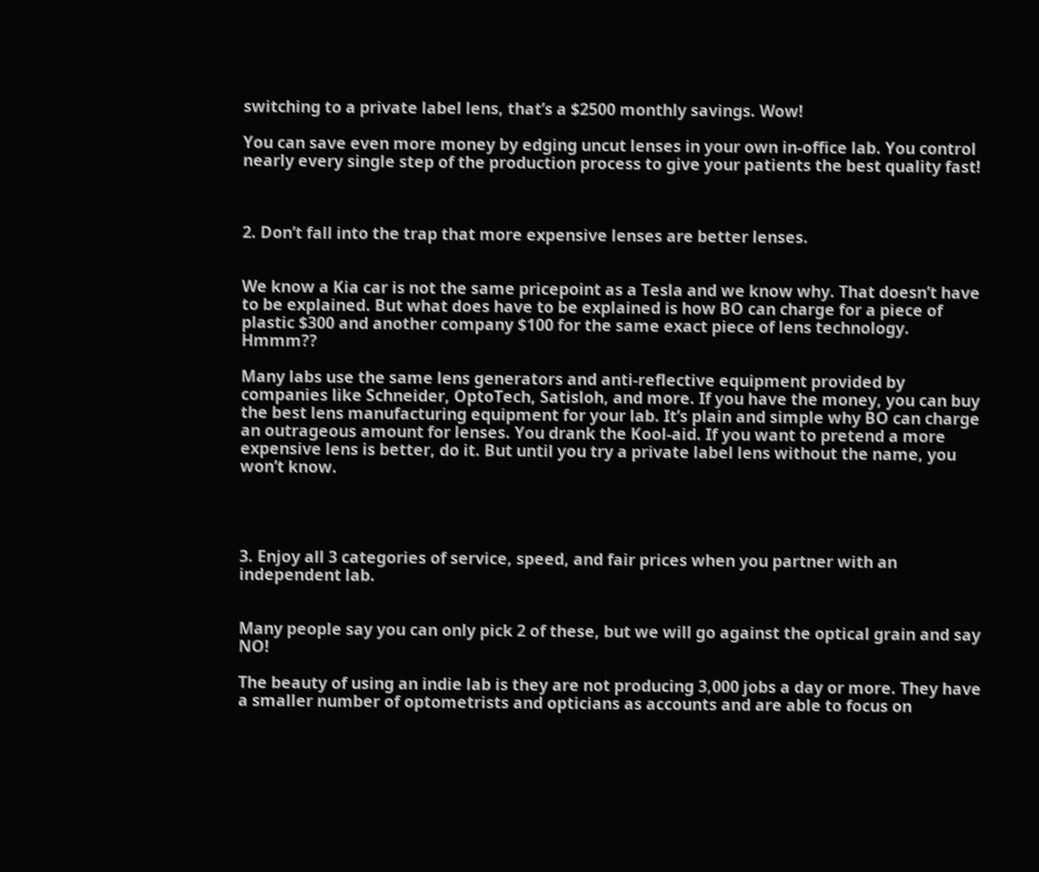switching to a private label lens, that’s a $2500 monthly savings. Wow!

You can save even more money by edging uncut lenses in your own in-office lab. You control nearly every single step of the production process to give your patients the best quality fast!



2. Don’t fall into the trap that more expensive lenses are better lenses.


We know a Kia car is not the same pricepoint as a Tesla and we know why. That doesn’t have to be explained. But what does have to be explained is how BO can charge for a piece of plastic $300 and another company $100 for the same exact piece of lens technology. Hmmm??

Many labs use the same lens generators and anti-reflective equipment provided by companies like Schneider, OptoTech, Satisloh, and more. If you have the money, you can buy the best lens manufacturing equipment for your lab. It’s plain and simple why BO can charge an outrageous amount for lenses. You drank the Kool-aid. If you want to pretend a more expensive lens is better, do it. But until you try a private label lens without the name, you won’t know.




3. Enjoy all 3 categories of service, speed, and fair prices when you partner with an independent lab.


Many people say you can only pick 2 of these, but we will go against the optical grain and say NO!

The beauty of using an indie lab is they are not producing 3,000 jobs a day or more. They have a smaller number of optometrists and opticians as accounts and are able to focus on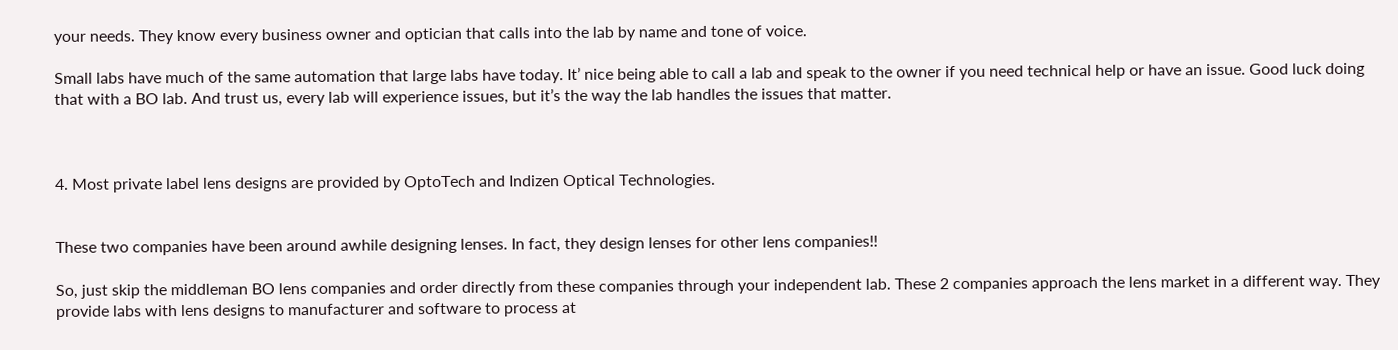your needs. They know every business owner and optician that calls into the lab by name and tone of voice.

Small labs have much of the same automation that large labs have today. It’ nice being able to call a lab and speak to the owner if you need technical help or have an issue. Good luck doing that with a BO lab. And trust us, every lab will experience issues, but it’s the way the lab handles the issues that matter.



4. Most private label lens designs are provided by OptoTech and Indizen Optical Technologies.


These two companies have been around awhile designing lenses. In fact, they design lenses for other lens companies!!

So, just skip the middleman BO lens companies and order directly from these companies through your independent lab. These 2 companies approach the lens market in a different way. They provide labs with lens designs to manufacturer and software to process at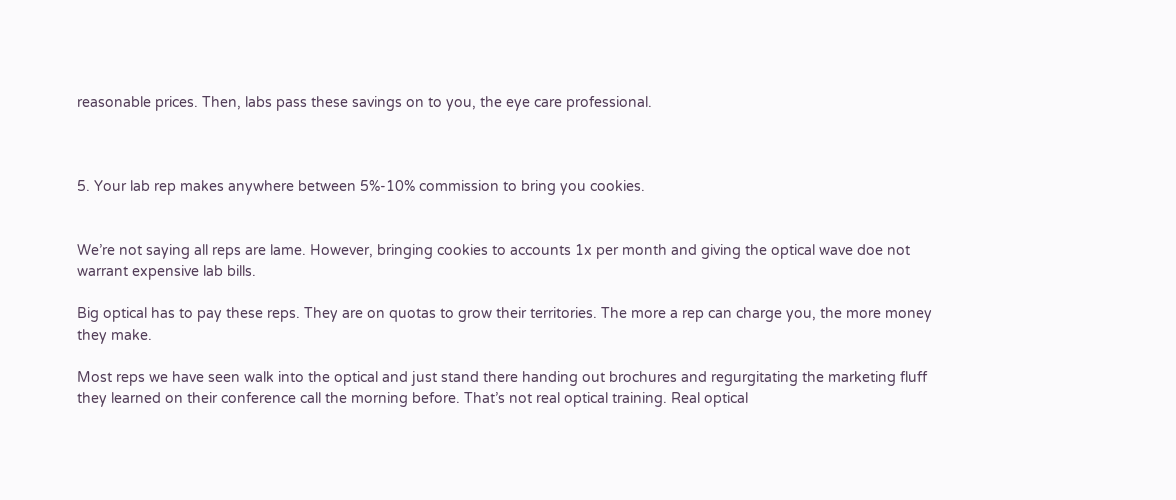reasonable prices. Then, labs pass these savings on to you, the eye care professional.



5. Your lab rep makes anywhere between 5%-10% commission to bring you cookies.


We’re not saying all reps are lame. However, bringing cookies to accounts 1x per month and giving the optical wave doe not warrant expensive lab bills.

Big optical has to pay these reps. They are on quotas to grow their territories. The more a rep can charge you, the more money they make.

Most reps we have seen walk into the optical and just stand there handing out brochures and regurgitating the marketing fluff they learned on their conference call the morning before. That’s not real optical training. Real optical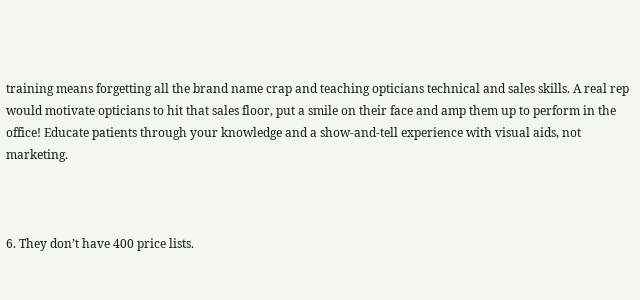training means forgetting all the brand name crap and teaching opticians technical and sales skills. A real rep would motivate opticians to hit that sales floor, put a smile on their face and amp them up to perform in the office! Educate patients through your knowledge and a show-and-tell experience with visual aids, not marketing.



6. They don’t have 400 price lists.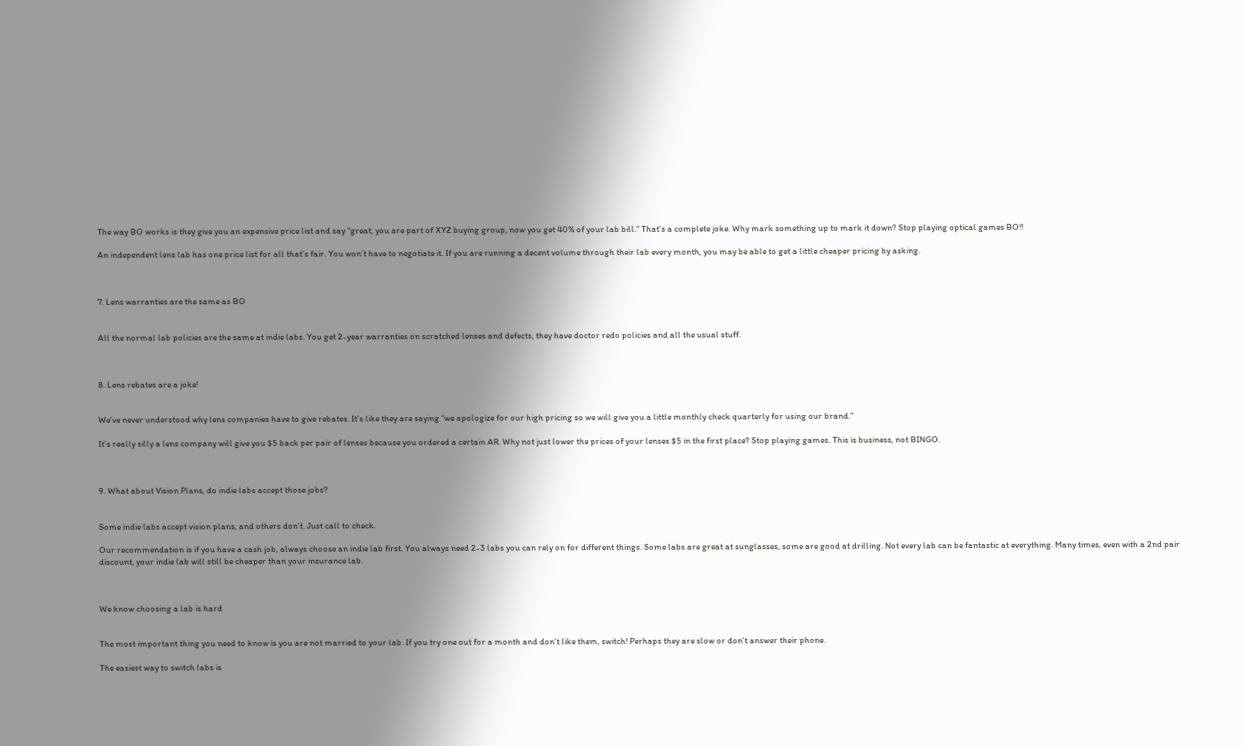The way BO works is they give you an expensive price list and say “great, you are part of XYZ buying group, now you get 40% of your lab bill.” That’s a complete joke. Why mark something up to mark it down? Stop playing optical games BO!!

An independent lens lab has one price list for all that’s fair. You won’t have to negotiate it. If you are running a decent volume through their lab every month, you may be able to get a little cheaper pricing by asking.



7. Lens warranties are the same as BO


All the normal lab policies are the same at indie labs. You get 2-year warranties on scratched lenses and defects, they have doctor redo policies and all the usual stuff.



8. Lens rebates are a joke!


We’ve never understood why lens companies have to give rebates. It’s like they are saying “we apologize for our high pricing so we will give you a little monthly check quarterly for using our brand.”

It’s really silly a lens company will give you $5 back per pair of lenses because you ordered a certain AR. Why not just lower the prices of your lenses $5 in the first place? Stop playing games. This is business, not BINGO.



9. What about Vision Plans, do indie labs accept those jobs?


Some indie labs accept vision plans, and others don’t. Just call to check.

Our recommendation is if you have a cash job, always choose an indie lab first. You always need 2-3 labs you can rely on for different things. Some labs are great at sunglasses, some are good at drilling. Not every lab can be fantastic at everything. Many times, even with a 2nd pair discount, your indie lab will still be cheaper than your insurance lab.



We know choosing a lab is hard


The most important thing you need to know is you are not married to your lab. If you try one out for a month and don’t like them, switch! Perhaps they are slow or don’t answer their phone.

The easiest way to switch labs is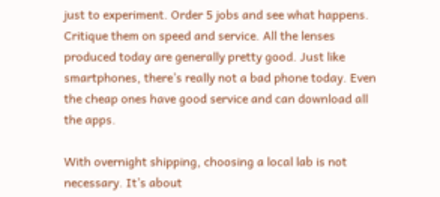just to experiment. Order 5 jobs and see what happens. Critique them on speed and service. All the lenses produced today are generally pretty good. Just like smartphones, there’s really not a bad phone today. Even the cheap ones have good service and can download all the apps.

With overnight shipping, choosing a local lab is not necessary. It’s about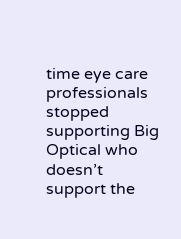time eye care professionals stopped supporting Big Optical who doesn’t support the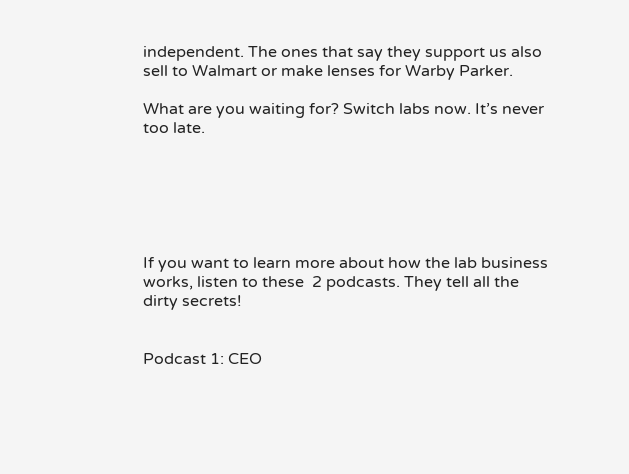independent. The ones that say they support us also sell to Walmart or make lenses for Warby Parker.

What are you waiting for? Switch labs now. It’s never too late.






If you want to learn more about how the lab business works, listen to these  2 podcasts. They tell all the dirty secrets!


Podcast 1: CEO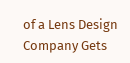of a Lens Design Company Gets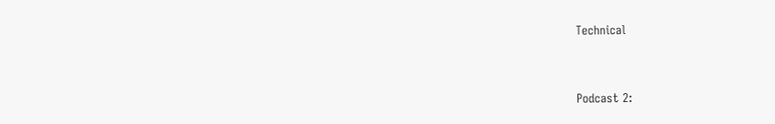Technical


Podcast 2: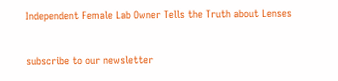Independent Female Lab Owner Tells the Truth about Lenses


subscribe to our newsletter